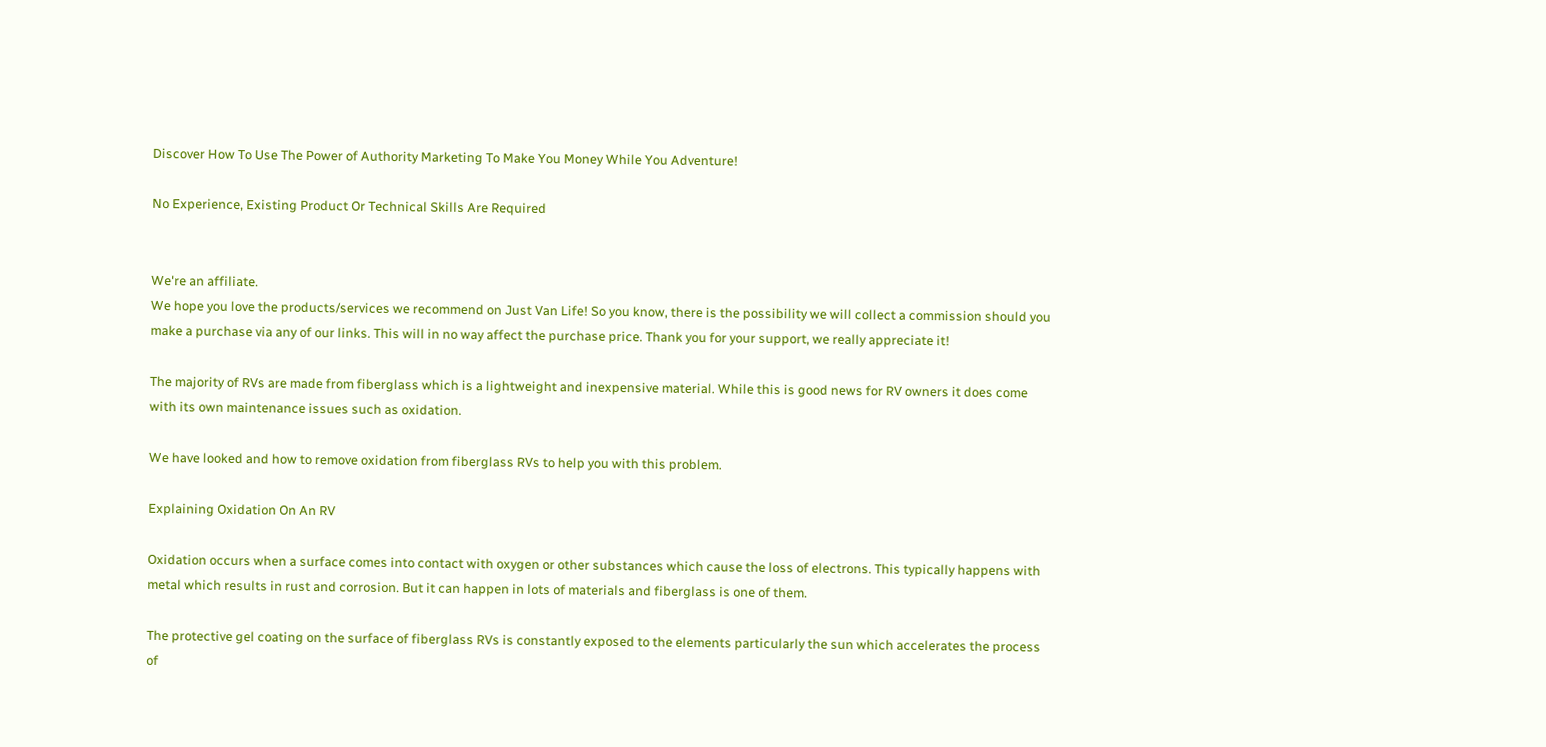Discover How To Use The Power of Authority Marketing To Make You Money While You Adventure!

No Experience, Existing Product Or Technical Skills Are Required


We're an affiliate.
We hope you love the products/services we recommend on Just Van Life! So you know, there is the possibility we will collect a commission should you make a purchase via any of our links. This will in no way affect the purchase price. Thank you for your support, we really appreciate it!

The majority of RVs are made from fiberglass which is a lightweight and inexpensive material. While this is good news for RV owners it does come with its own maintenance issues such as oxidation.

We have looked and how to remove oxidation from fiberglass RVs to help you with this problem.

Explaining Oxidation On An RV

Oxidation occurs when a surface comes into contact with oxygen or other substances which cause the loss of electrons. This typically happens with metal which results in rust and corrosion. But it can happen in lots of materials and fiberglass is one of them.

The protective gel coating on the surface of fiberglass RVs is constantly exposed to the elements particularly the sun which accelerates the process of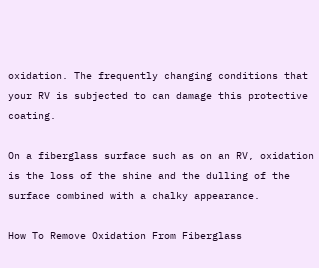oxidation. The frequently changing conditions that your RV is subjected to can damage this protective coating.

On a fiberglass surface such as on an RV, oxidation is the loss of the shine and the dulling of the surface combined with a chalky appearance.

How To Remove Oxidation From Fiberglass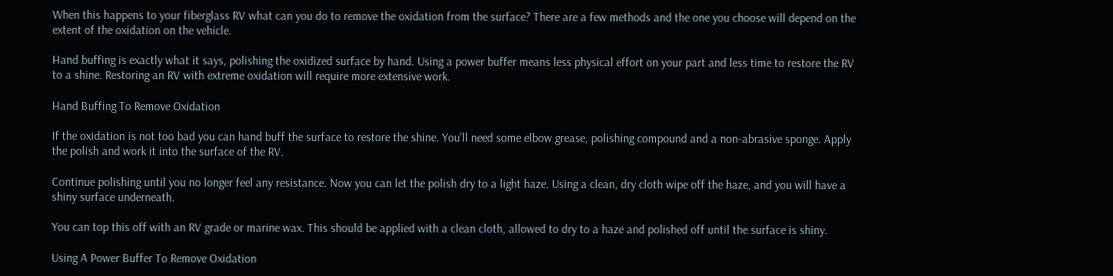When this happens to your fiberglass RV what can you do to remove the oxidation from the surface? There are a few methods and the one you choose will depend on the extent of the oxidation on the vehicle.

Hand buffing is exactly what it says, polishing the oxidized surface by hand. Using a power buffer means less physical effort on your part and less time to restore the RV to a shine. Restoring an RV with extreme oxidation will require more extensive work.

Hand Buffing To Remove Oxidation

If the oxidation is not too bad you can hand buff the surface to restore the shine. You’ll need some elbow grease, polishing compound and a non-abrasive sponge. Apply the polish and work it into the surface of the RV.

Continue polishing until you no longer feel any resistance. Now you can let the polish dry to a light haze. Using a clean, dry cloth wipe off the haze, and you will have a shiny surface underneath.

You can top this off with an RV grade or marine wax. This should be applied with a clean cloth, allowed to dry to a haze and polished off until the surface is shiny.

Using A Power Buffer To Remove Oxidation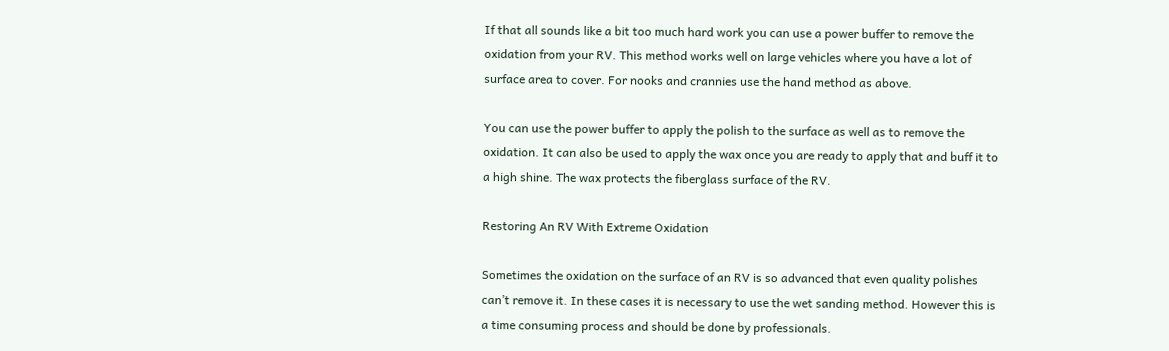If that all sounds like a bit too much hard work you can use a power buffer to remove the oxidation from your RV. This method works well on large vehicles where you have a lot of surface area to cover. For nooks and crannies use the hand method as above.

You can use the power buffer to apply the polish to the surface as well as to remove the oxidation. It can also be used to apply the wax once you are ready to apply that and buff it to a high shine. The wax protects the fiberglass surface of the RV.

Restoring An RV With Extreme Oxidation

Sometimes the oxidation on the surface of an RV is so advanced that even quality polishes can’t remove it. In these cases it is necessary to use the wet sanding method. However this is a time consuming process and should be done by professionals.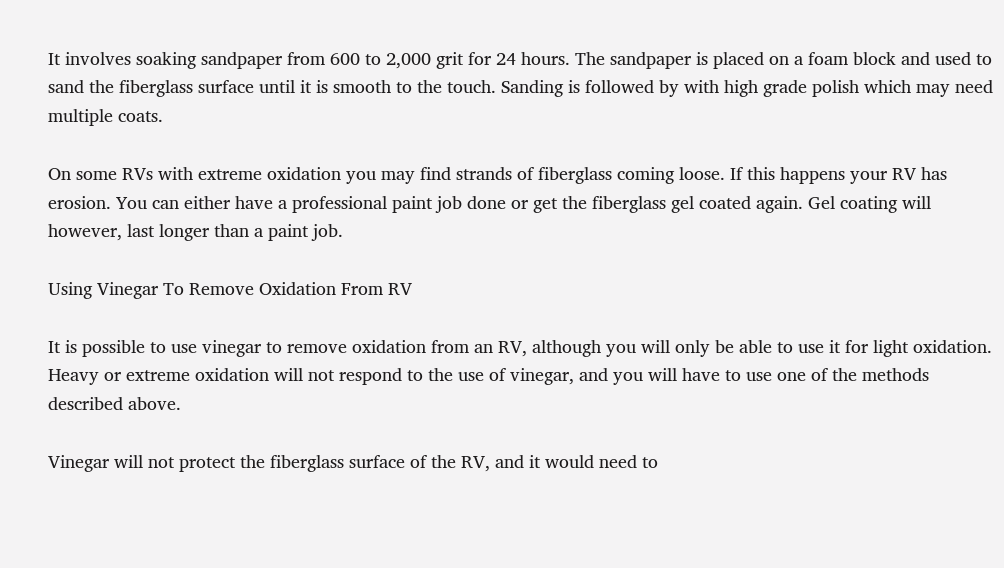It involves soaking sandpaper from 600 to 2,000 grit for 24 hours. The sandpaper is placed on a foam block and used to sand the fiberglass surface until it is smooth to the touch. Sanding is followed by with high grade polish which may need multiple coats.

On some RVs with extreme oxidation you may find strands of fiberglass coming loose. If this happens your RV has erosion. You can either have a professional paint job done or get the fiberglass gel coated again. Gel coating will however, last longer than a paint job.

Using Vinegar To Remove Oxidation From RV

It is possible to use vinegar to remove oxidation from an RV, although you will only be able to use it for light oxidation. Heavy or extreme oxidation will not respond to the use of vinegar, and you will have to use one of the methods described above.

Vinegar will not protect the fiberglass surface of the RV, and it would need to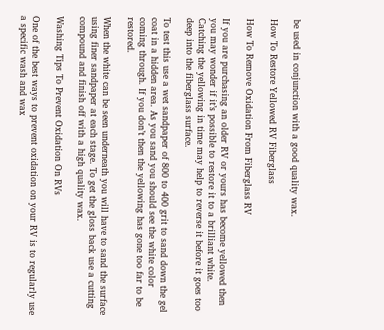be used in conjunction with a good quality wax.

How To Restore Yellowed RV Fiberglass

How To Remove Oxidation From Fiberglass RV

If you are purchasing an older RV or yours has become yellowed then you may wonder if it’s possible to restore it to a brilliant white. Catching the yellowing in time may help to reverse it before it goes too deep into the fiberglass surface.

To test this use a wet sandpaper of 800 to 400 grit to sand down the gel coat in a hidden area. As you sand you should see the white color coming through. If you don’t then the yellowing has gone too far to be restored.

When the white can be seen underneath you will have to sand the surface using finer sandpaper at each stage. To get the gloss back use a cutting compound and finish off with a high quality wax.

Washing Tips To Prevent Oxidation On RVs

One of the best ways to prevent oxidation on your RV is to regularly use a specific wash and wax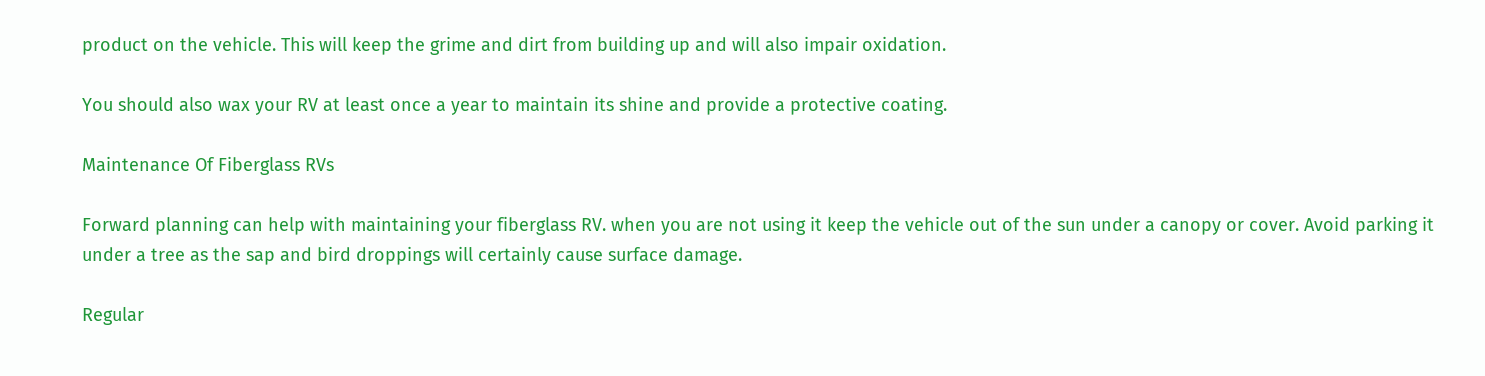product on the vehicle. This will keep the grime and dirt from building up and will also impair oxidation.

You should also wax your RV at least once a year to maintain its shine and provide a protective coating.

Maintenance Of Fiberglass RVs

Forward planning can help with maintaining your fiberglass RV. when you are not using it keep the vehicle out of the sun under a canopy or cover. Avoid parking it under a tree as the sap and bird droppings will certainly cause surface damage.

Regular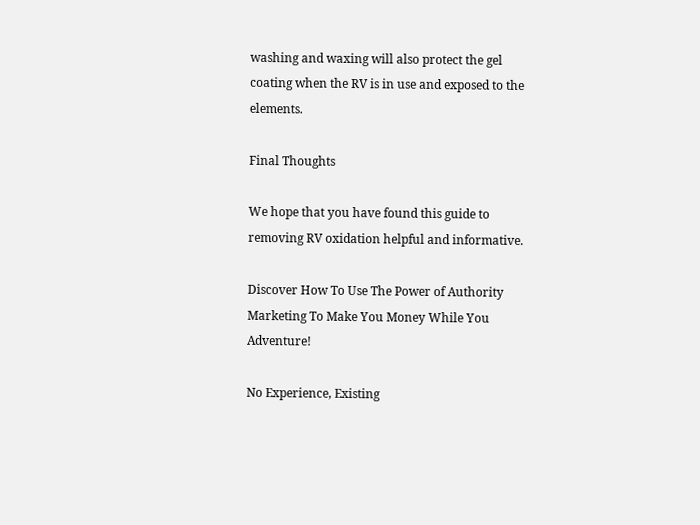washing and waxing will also protect the gel coating when the RV is in use and exposed to the elements.

Final Thoughts

We hope that you have found this guide to removing RV oxidation helpful and informative.

Discover How To Use The Power of Authority Marketing To Make You Money While You Adventure!

No Experience, Existing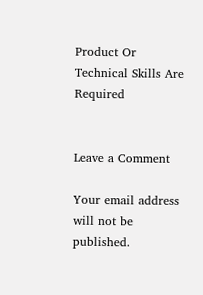Product Or Technical Skills Are Required


Leave a Comment

Your email address will not be published.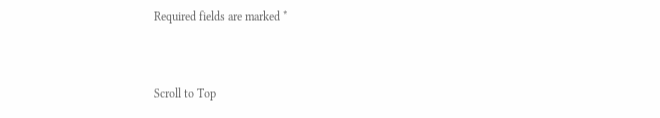Required fields are marked *


Scroll to Top